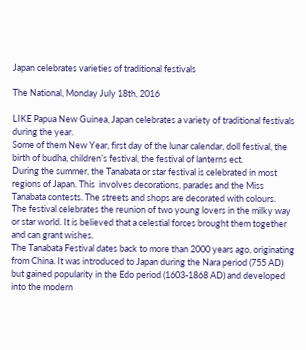Japan celebrates varieties of traditional festivals

The National, Monday July 18th, 2016

LIKE Papua New Guinea, Japan celebrates a variety of traditional festivals during the year.
Some of them New Year, first day of the lunar calendar, doll festival, the birth of budha, children’s festival, the festival of lanterns ect.
During the summer, the Tanabata or star festival is celebrated in most regions of Japan. This  involves decorations, parades and the Miss Tanabata contests. The streets and shops are decorated with colours.
The festival celebrates the reunion of two young lovers in the milky way or star world. It is believed that a celestial forces brought them together and can grant wishes.
The Tanabata Festival dates back to more than 2000 years ago, originating from China. It was introduced to Japan during the Nara period (755 AD) but gained popularity in the Edo period (1603-1868 AD) and developed into the modern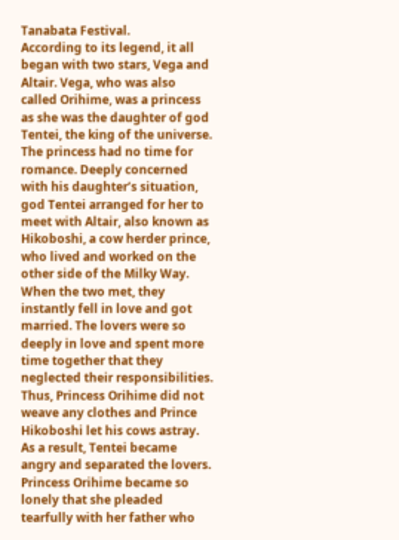Tanabata Festival.
According to its legend, it all began with two stars, Vega and Altair. Vega, who was also called Orihime, was a princess as she was the daughter of god Tentei, the king of the universe. The princess had no time for romance. Deeply concerned with his daughter’s situation, god Tentei arranged for her to meet with Altair, also known as Hikoboshi, a cow herder prince, who lived and worked on the other side of the Milky Way.
When the two met, they instantly fell in love and got married. The lovers were so deeply in love and spent more time together that they neglected their responsibilities.
Thus, Princess Orihime did not weave any clothes and Prince Hikoboshi let his cows astray. As a result, Tentei became angry and separated the lovers.
Princess Orihime became so lonely that she pleaded tearfully with her father who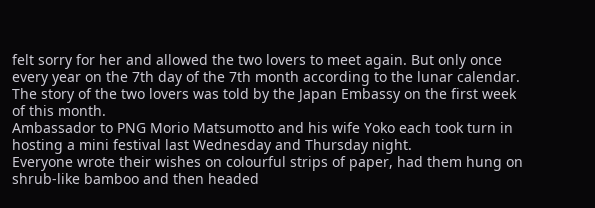felt sorry for her and allowed the two lovers to meet again. But only once every year on the 7th day of the 7th month according to the lunar calendar.
The story of the two lovers was told by the Japan Embassy on the first week of this month.
Ambassador to PNG Morio Matsumotto and his wife Yoko each took turn in hosting a mini festival last Wednesday and Thursday night.
Everyone wrote their wishes on colourful strips of paper, had them hung on shrub-like bamboo and then headed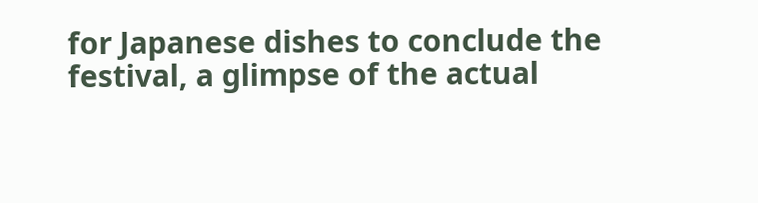for Japanese dishes to conclude the festival, a glimpse of the actual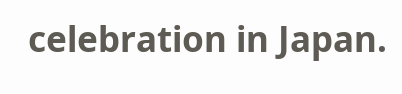celebration in Japan.